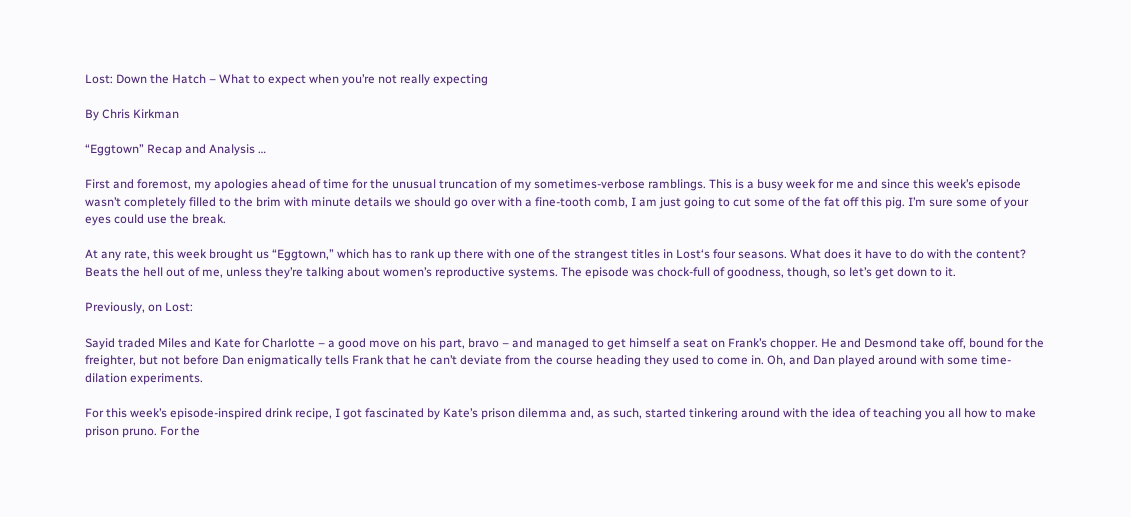Lost: Down the Hatch – What to expect when you’re not really expecting

By Chris Kirkman

“Eggtown” Recap and Analysis …

First and foremost, my apologies ahead of time for the unusual truncation of my sometimes-verbose ramblings. This is a busy week for me and since this week’s episode wasn’t completely filled to the brim with minute details we should go over with a fine-tooth comb, I am just going to cut some of the fat off this pig. I’m sure some of your eyes could use the break.

At any rate, this week brought us “Eggtown,” which has to rank up there with one of the strangest titles in Lost‘s four seasons. What does it have to do with the content? Beats the hell out of me, unless they’re talking about women’s reproductive systems. The episode was chock-full of goodness, though, so let’s get down to it.

Previously, on Lost:

Sayid traded Miles and Kate for Charlotte – a good move on his part, bravo – and managed to get himself a seat on Frank’s chopper. He and Desmond take off, bound for the freighter, but not before Dan enigmatically tells Frank that he can’t deviate from the course heading they used to come in. Oh, and Dan played around with some time-dilation experiments.

For this week’s episode-inspired drink recipe, I got fascinated by Kate’s prison dilemma and, as such, started tinkering around with the idea of teaching you all how to make prison pruno. For the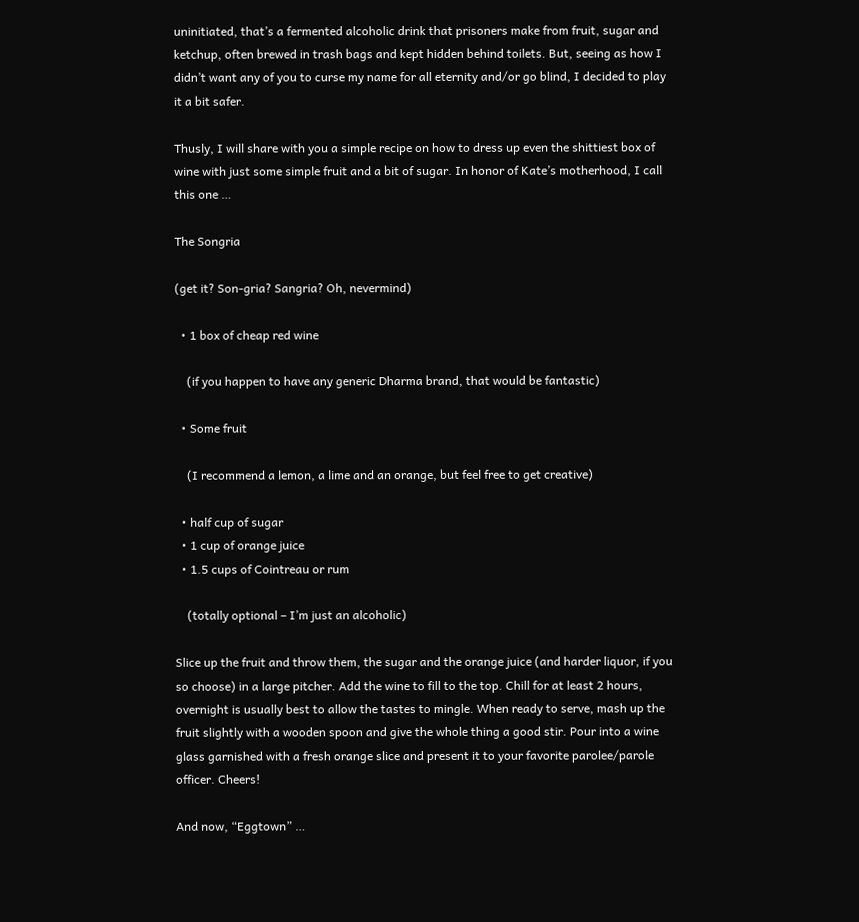uninitiated, that’s a fermented alcoholic drink that prisoners make from fruit, sugar and ketchup, often brewed in trash bags and kept hidden behind toilets. But, seeing as how I didn’t want any of you to curse my name for all eternity and/or go blind, I decided to play it a bit safer.

Thusly, I will share with you a simple recipe on how to dress up even the shittiest box of wine with just some simple fruit and a bit of sugar. In honor of Kate’s motherhood, I call this one …

The Songria

(get it? Son-gria? Sangria? Oh, nevermind)

  • 1 box of cheap red wine

    (if you happen to have any generic Dharma brand, that would be fantastic)

  • Some fruit

    (I recommend a lemon, a lime and an orange, but feel free to get creative)

  • half cup of sugar
  • 1 cup of orange juice
  • 1.5 cups of Cointreau or rum

    (totally optional – I’m just an alcoholic)

Slice up the fruit and throw them, the sugar and the orange juice (and harder liquor, if you so choose) in a large pitcher. Add the wine to fill to the top. Chill for at least 2 hours, overnight is usually best to allow the tastes to mingle. When ready to serve, mash up the fruit slightly with a wooden spoon and give the whole thing a good stir. Pour into a wine glass garnished with a fresh orange slice and present it to your favorite parolee/parole officer. Cheers!

And now, “Eggtown” …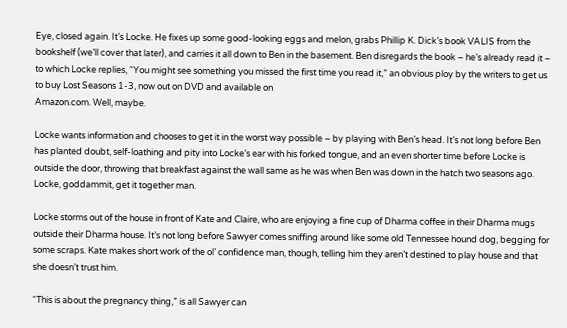Eye, closed again. It’s Locke. He fixes up some good-looking eggs and melon, grabs Phillip K. Dick’s book VALIS from the bookshelf (we’ll cover that later), and carries it all down to Ben in the basement. Ben disregards the book – he’s already read it – to which Locke replies, “You might see something you missed the first time you read it,” an obvious ploy by the writers to get us to buy Lost Seasons 1-3, now out on DVD and available on
Amazon.com. Well, maybe.

Locke wants information and chooses to get it in the worst way possible – by playing with Ben’s head. It’s not long before Ben has planted doubt, self-loathing and pity into Locke’s ear with his forked tongue, and an even shorter time before Locke is outside the door, throwing that breakfast against the wall same as he was when Ben was down in the hatch two seasons ago. Locke, goddammit, get it together man.

Locke storms out of the house in front of Kate and Claire, who are enjoying a fine cup of Dharma coffee in their Dharma mugs outside their Dharma house. It’s not long before Sawyer comes sniffing around like some old Tennessee hound dog, begging for some scraps. Kate makes short work of the ol’ confidence man, though, telling him they aren’t destined to play house and that she doesn’t trust him.

“This is about the pregnancy thing,” is all Sawyer can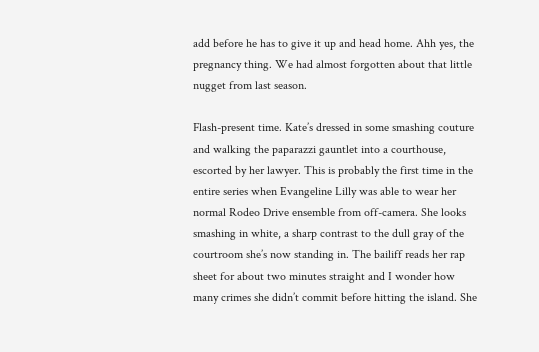add before he has to give it up and head home. Ahh yes, the pregnancy thing. We had almost forgotten about that little nugget from last season.

Flash-present time. Kate’s dressed in some smashing couture and walking the paparazzi gauntlet into a courthouse, escorted by her lawyer. This is probably the first time in the entire series when Evangeline Lilly was able to wear her normal Rodeo Drive ensemble from off-camera. She looks smashing in white, a sharp contrast to the dull gray of the courtroom she’s now standing in. The bailiff reads her rap sheet for about two minutes straight and I wonder how many crimes she didn’t commit before hitting the island. She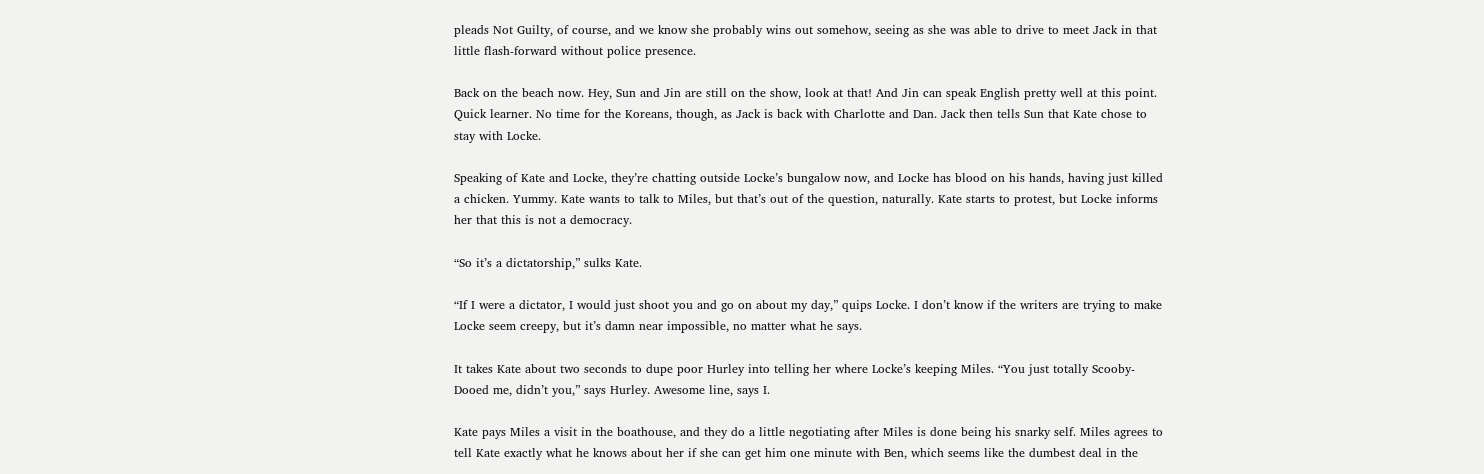pleads Not Guilty, of course, and we know she probably wins out somehow, seeing as she was able to drive to meet Jack in that little flash-forward without police presence.

Back on the beach now. Hey, Sun and Jin are still on the show, look at that! And Jin can speak English pretty well at this point. Quick learner. No time for the Koreans, though, as Jack is back with Charlotte and Dan. Jack then tells Sun that Kate chose to stay with Locke.

Speaking of Kate and Locke, they’re chatting outside Locke’s bungalow now, and Locke has blood on his hands, having just killed a chicken. Yummy. Kate wants to talk to Miles, but that’s out of the question, naturally. Kate starts to protest, but Locke informs her that this is not a democracy.

“So it’s a dictatorship,” sulks Kate.

“If I were a dictator, I would just shoot you and go on about my day,” quips Locke. I don’t know if the writers are trying to make Locke seem creepy, but it’s damn near impossible, no matter what he says.

It takes Kate about two seconds to dupe poor Hurley into telling her where Locke’s keeping Miles. “You just totally Scooby-Dooed me, didn’t you,” says Hurley. Awesome line, says I.

Kate pays Miles a visit in the boathouse, and they do a little negotiating after Miles is done being his snarky self. Miles agrees to tell Kate exactly what he knows about her if she can get him one minute with Ben, which seems like the dumbest deal in the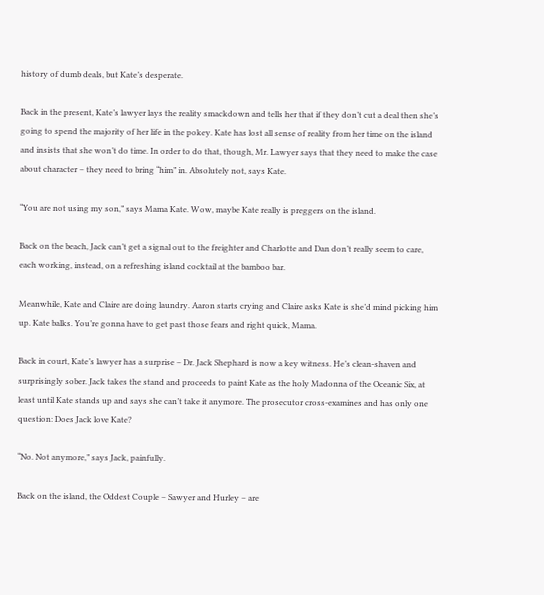history of dumb deals, but Kate’s desperate.

Back in the present, Kate’s lawyer lays the reality smackdown and tells her that if they don’t cut a deal then she’s going to spend the majority of her life in the pokey. Kate has lost all sense of reality from her time on the island and insists that she won’t do time. In order to do that, though, Mr. Lawyer says that they need to make the case about character – they need to bring “him” in. Absolutely not, says Kate.

“You are not using my son,” says Mama Kate. Wow, maybe Kate really is preggers on the island.

Back on the beach, Jack can’t get a signal out to the freighter and Charlotte and Dan don’t really seem to care, each working, instead, on a refreshing island cocktail at the bamboo bar.

Meanwhile, Kate and Claire are doing laundry. Aaron starts crying and Claire asks Kate is she’d mind picking him up. Kate balks. You’re gonna have to get past those fears and right quick, Mama.

Back in court, Kate’s lawyer has a surprise – Dr. Jack Shephard is now a key witness. He’s clean-shaven and surprisingly sober. Jack takes the stand and proceeds to paint Kate as the holy Madonna of the Oceanic Six, at least until Kate stands up and says she can’t take it anymore. The prosecutor cross-examines and has only one question: Does Jack love Kate?

“No. Not anymore,” says Jack, painfully.

Back on the island, the Oddest Couple – Sawyer and Hurley – are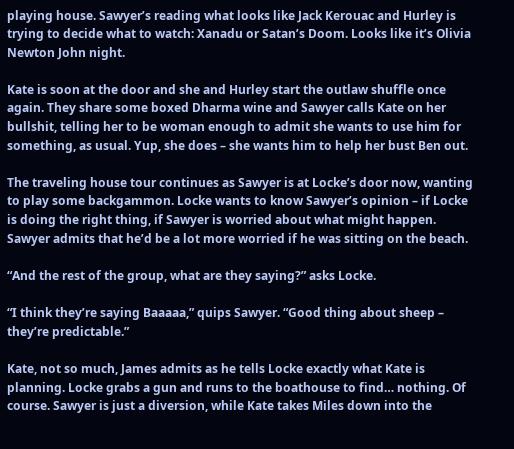playing house. Sawyer’s reading what looks like Jack Kerouac and Hurley is trying to decide what to watch: Xanadu or Satan’s Doom. Looks like it’s Olivia Newton John night.

Kate is soon at the door and she and Hurley start the outlaw shuffle once again. They share some boxed Dharma wine and Sawyer calls Kate on her bullshit, telling her to be woman enough to admit she wants to use him for something, as usual. Yup, she does – she wants him to help her bust Ben out.

The traveling house tour continues as Sawyer is at Locke’s door now, wanting to play some backgammon. Locke wants to know Sawyer’s opinion – if Locke is doing the right thing, if Sawyer is worried about what might happen. Sawyer admits that he’d be a lot more worried if he was sitting on the beach.

“And the rest of the group, what are they saying?” asks Locke.

“I think they’re saying Baaaaa,” quips Sawyer. “Good thing about sheep – they’re predictable.”

Kate, not so much, James admits as he tells Locke exactly what Kate is planning. Locke grabs a gun and runs to the boathouse to find… nothing. Of course. Sawyer is just a diversion, while Kate takes Miles down into the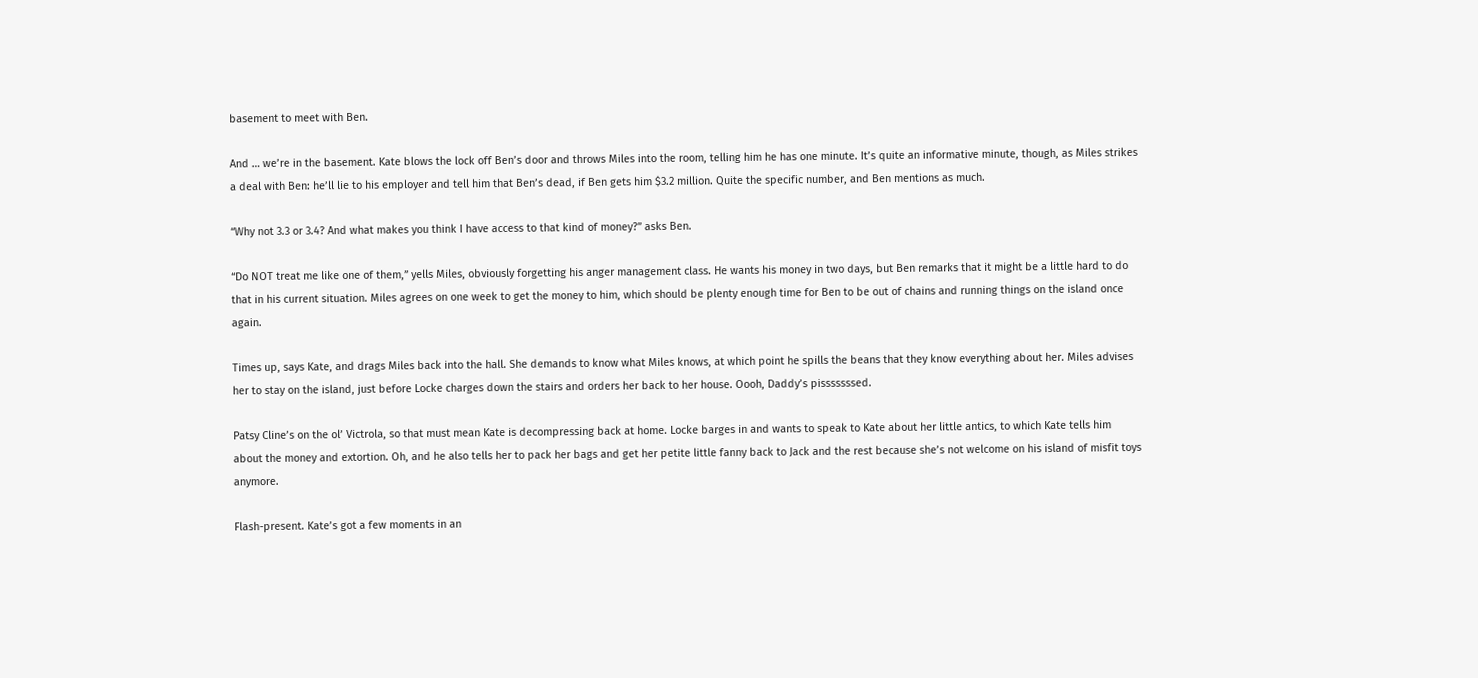basement to meet with Ben.

And … we’re in the basement. Kate blows the lock off Ben’s door and throws Miles into the room, telling him he has one minute. It’s quite an informative minute, though, as Miles strikes a deal with Ben: he’ll lie to his employer and tell him that Ben’s dead, if Ben gets him $3.2 million. Quite the specific number, and Ben mentions as much.

“Why not 3.3 or 3.4? And what makes you think I have access to that kind of money?” asks Ben.

“Do NOT treat me like one of them,” yells Miles, obviously forgetting his anger management class. He wants his money in two days, but Ben remarks that it might be a little hard to do that in his current situation. Miles agrees on one week to get the money to him, which should be plenty enough time for Ben to be out of chains and running things on the island once again.

Times up, says Kate, and drags Miles back into the hall. She demands to know what Miles knows, at which point he spills the beans that they know everything about her. Miles advises her to stay on the island, just before Locke charges down the stairs and orders her back to her house. Oooh, Daddy’s pisssssssed.

Patsy Cline’s on the ol’ Victrola, so that must mean Kate is decompressing back at home. Locke barges in and wants to speak to Kate about her little antics, to which Kate tells him about the money and extortion. Oh, and he also tells her to pack her bags and get her petite little fanny back to Jack and the rest because she’s not welcome on his island of misfit toys anymore.

Flash-present. Kate’s got a few moments in an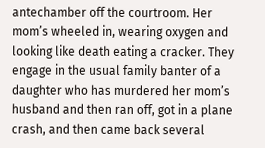antechamber off the courtroom. Her mom’s wheeled in, wearing oxygen and looking like death eating a cracker. They engage in the usual family banter of a daughter who has murdered her mom’s husband and then ran off, got in a plane crash, and then came back several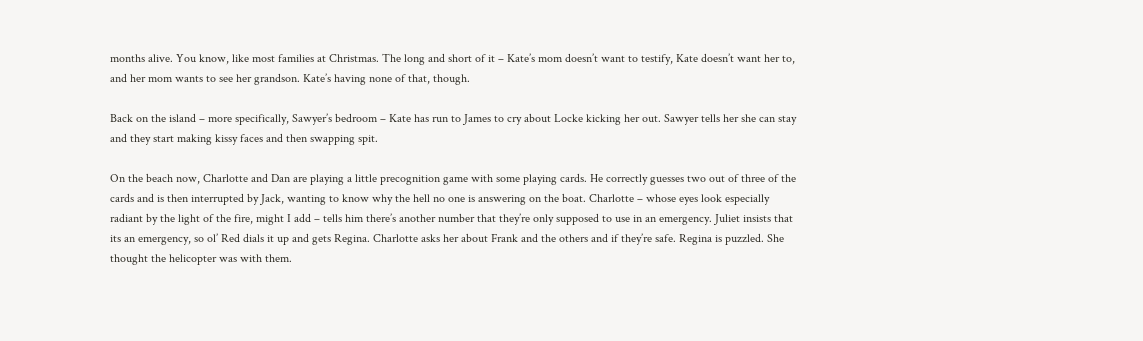months alive. You know, like most families at Christmas. The long and short of it – Kate’s mom doesn’t want to testify, Kate doesn’t want her to, and her mom wants to see her grandson. Kate’s having none of that, though.

Back on the island – more specifically, Sawyer’s bedroom – Kate has run to James to cry about Locke kicking her out. Sawyer tells her she can stay and they start making kissy faces and then swapping spit.

On the beach now, Charlotte and Dan are playing a little precognition game with some playing cards. He correctly guesses two out of three of the cards and is then interrupted by Jack, wanting to know why the hell no one is answering on the boat. Charlotte – whose eyes look especially radiant by the light of the fire, might I add – tells him there’s another number that they’re only supposed to use in an emergency. Juliet insists that its an emergency, so ol’ Red dials it up and gets Regina. Charlotte asks her about Frank and the others and if they’re safe. Regina is puzzled. She thought the helicopter was with them.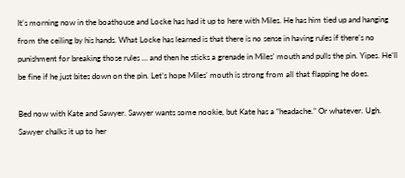It’s morning now in the boathouse and Locke has had it up to here with Miles. He has him tied up and hanging from the ceiling by his hands. What Locke has learned is that there is no sense in having rules if there’s no punishment for breaking those rules … and then he sticks a grenade in Miles’ mouth and pulls the pin. Yipes. He’ll be fine if he just bites down on the pin. Let’s hope Miles’ mouth is strong from all that flapping he does.

Bed now with Kate and Sawyer. Sawyer wants some nookie, but Kate has a “headache.” Or whatever. Ugh. Sawyer chalks it up to her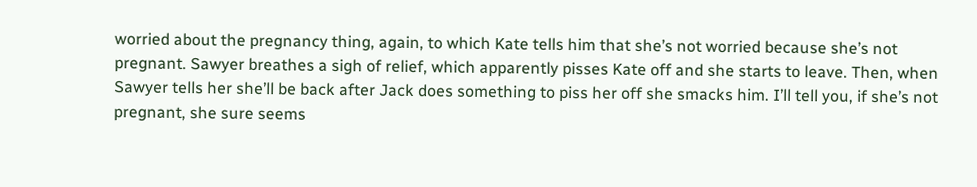worried about the pregnancy thing, again, to which Kate tells him that she’s not worried because she’s not pregnant. Sawyer breathes a sigh of relief, which apparently pisses Kate off and she starts to leave. Then, when Sawyer tells her she’ll be back after Jack does something to piss her off she smacks him. I’ll tell you, if she’s not pregnant, she sure seems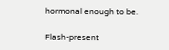hormonal enough to be.

Flash-present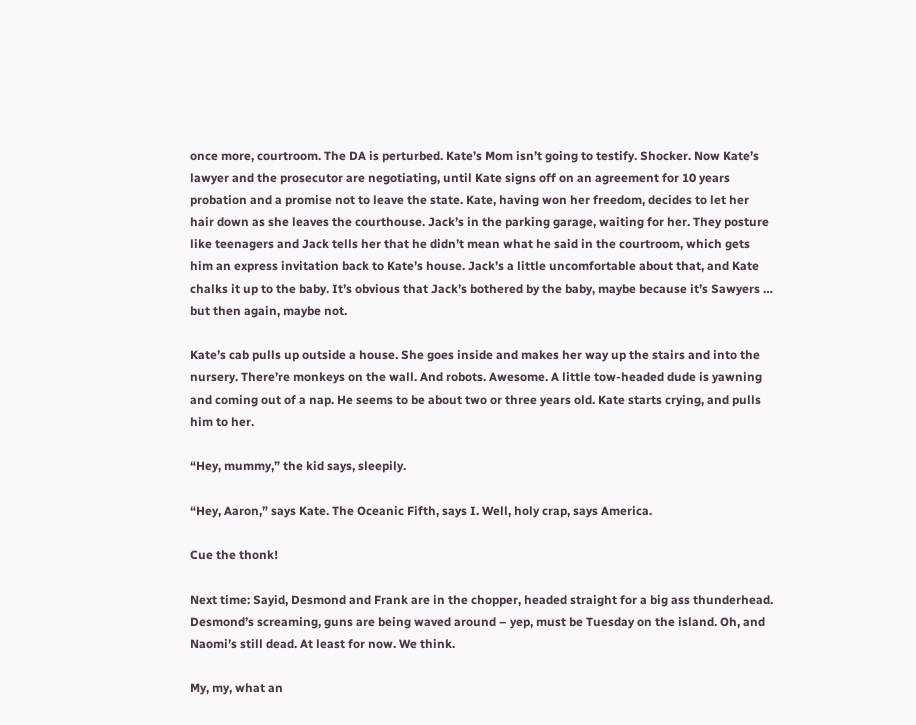once more, courtroom. The DA is perturbed. Kate’s Mom isn’t going to testify. Shocker. Now Kate’s lawyer and the prosecutor are negotiating, until Kate signs off on an agreement for 10 years probation and a promise not to leave the state. Kate, having won her freedom, decides to let her hair down as she leaves the courthouse. Jack’s in the parking garage, waiting for her. They posture like teenagers and Jack tells her that he didn’t mean what he said in the courtroom, which gets him an express invitation back to Kate’s house. Jack’s a little uncomfortable about that, and Kate chalks it up to the baby. It’s obvious that Jack’s bothered by the baby, maybe because it’s Sawyers … but then again, maybe not.

Kate’s cab pulls up outside a house. She goes inside and makes her way up the stairs and into the nursery. There’re monkeys on the wall. And robots. Awesome. A little tow-headed dude is yawning and coming out of a nap. He seems to be about two or three years old. Kate starts crying, and pulls him to her.

“Hey, mummy,” the kid says, sleepily.

“Hey, Aaron,” says Kate. The Oceanic Fifth, says I. Well, holy crap, says America.

Cue the thonk!

Next time: Sayid, Desmond and Frank are in the chopper, headed straight for a big ass thunderhead. Desmond’s screaming, guns are being waved around – yep, must be Tuesday on the island. Oh, and Naomi’s still dead. At least for now. We think.

My, my, what an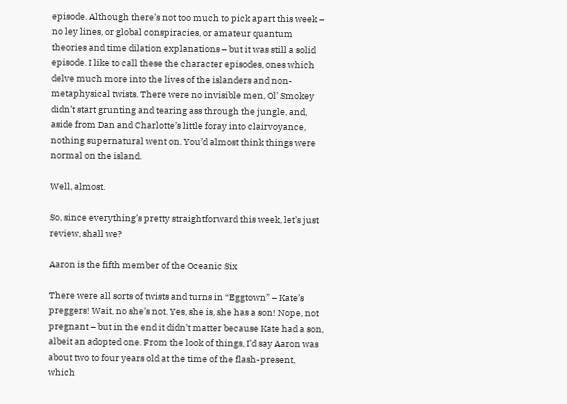episode. Although there’s not too much to pick apart this week – no ley lines, or global conspiracies, or amateur quantum theories and time dilation explanations – but it was still a solid episode. I like to call these the character episodes, ones which delve much more into the lives of the islanders and non-metaphysical twists. There were no invisible men, Ol’ Smokey didn’t start grunting and tearing ass through the jungle, and, aside from Dan and Charlotte’s little foray into clairvoyance, nothing supernatural went on. You’d almost think things were normal on the island.

Well, almost.

So, since everything’s pretty straightforward this week, let’s just review, shall we?

Aaron is the fifth member of the Oceanic Six

There were all sorts of twists and turns in “Eggtown” – Kate’s preggers! Wait, no she’s not. Yes, she is, she has a son! Nope, not pregnant – but in the end it didn’t matter because Kate had a son, albeit an adopted one. From the look of things, I’d say Aaron was about two to four years old at the time of the flash-present, which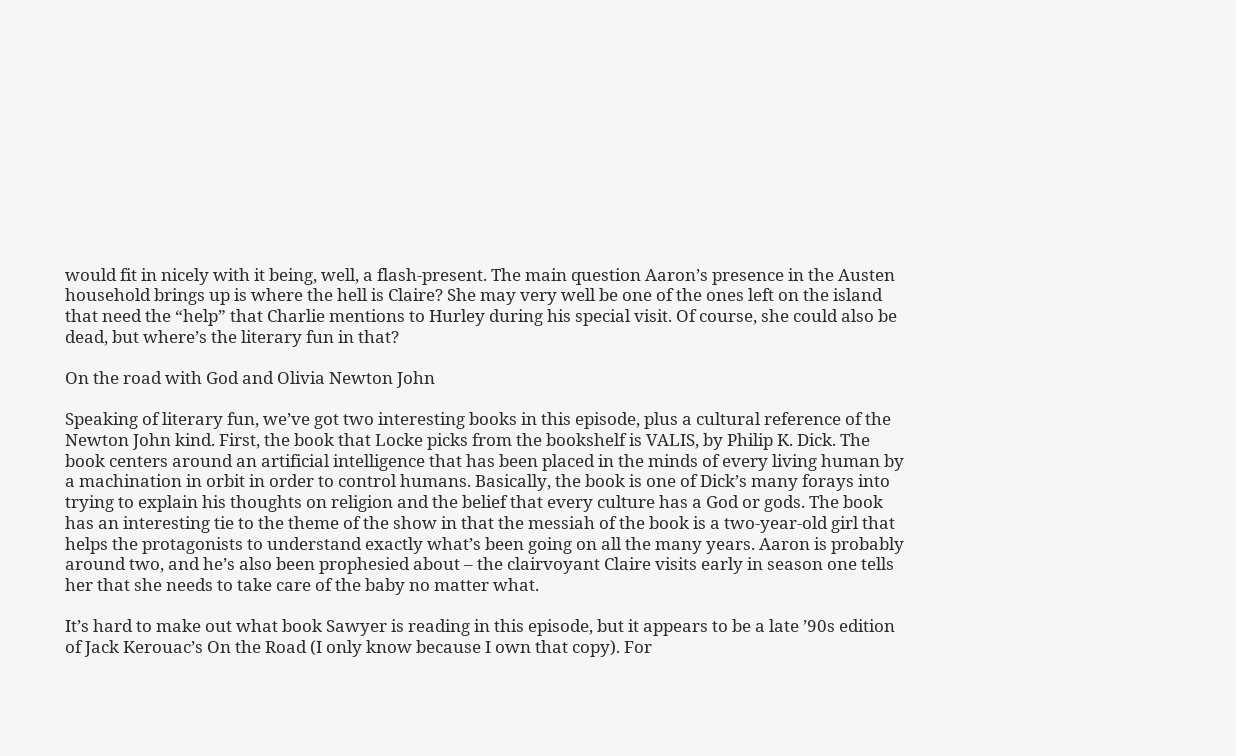would fit in nicely with it being, well, a flash-present. The main question Aaron’s presence in the Austen household brings up is where the hell is Claire? She may very well be one of the ones left on the island that need the “help” that Charlie mentions to Hurley during his special visit. Of course, she could also be dead, but where’s the literary fun in that?

On the road with God and Olivia Newton John

Speaking of literary fun, we’ve got two interesting books in this episode, plus a cultural reference of the Newton John kind. First, the book that Locke picks from the bookshelf is VALIS, by Philip K. Dick. The book centers around an artificial intelligence that has been placed in the minds of every living human by a machination in orbit in order to control humans. Basically, the book is one of Dick’s many forays into trying to explain his thoughts on religion and the belief that every culture has a God or gods. The book has an interesting tie to the theme of the show in that the messiah of the book is a two-year-old girl that helps the protagonists to understand exactly what’s been going on all the many years. Aaron is probably around two, and he’s also been prophesied about – the clairvoyant Claire visits early in season one tells her that she needs to take care of the baby no matter what.

It’s hard to make out what book Sawyer is reading in this episode, but it appears to be a late ’90s edition of Jack Kerouac’s On the Road (I only know because I own that copy). For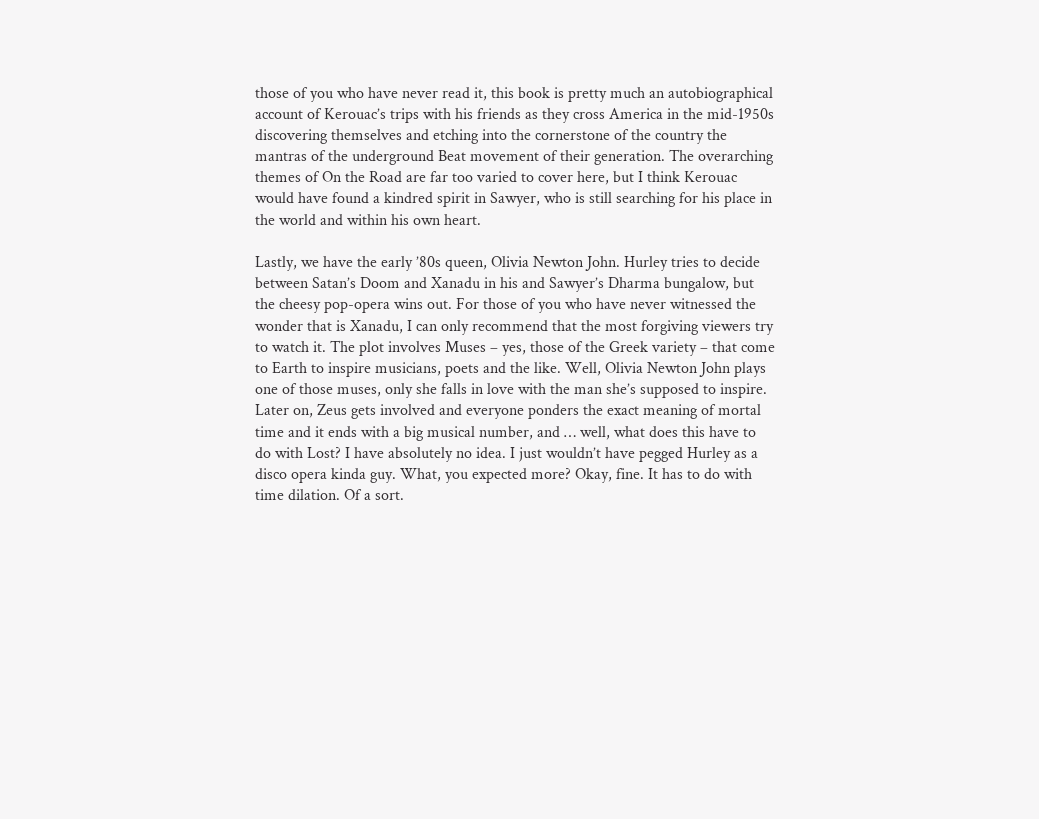those of you who have never read it, this book is pretty much an autobiographical account of Kerouac’s trips with his friends as they cross America in the mid-1950s discovering themselves and etching into the cornerstone of the country the mantras of the underground Beat movement of their generation. The overarching themes of On the Road are far too varied to cover here, but I think Kerouac would have found a kindred spirit in Sawyer, who is still searching for his place in the world and within his own heart.

Lastly, we have the early ’80s queen, Olivia Newton John. Hurley tries to decide between Satan’s Doom and Xanadu in his and Sawyer’s Dharma bungalow, but the cheesy pop-opera wins out. For those of you who have never witnessed the wonder that is Xanadu, I can only recommend that the most forgiving viewers try to watch it. The plot involves Muses – yes, those of the Greek variety – that come to Earth to inspire musicians, poets and the like. Well, Olivia Newton John plays one of those muses, only she falls in love with the man she’s supposed to inspire. Later on, Zeus gets involved and everyone ponders the exact meaning of mortal time and it ends with a big musical number, and … well, what does this have to do with Lost? I have absolutely no idea. I just wouldn’t have pegged Hurley as a disco opera kinda guy. What, you expected more? Okay, fine. It has to do with time dilation. Of a sort.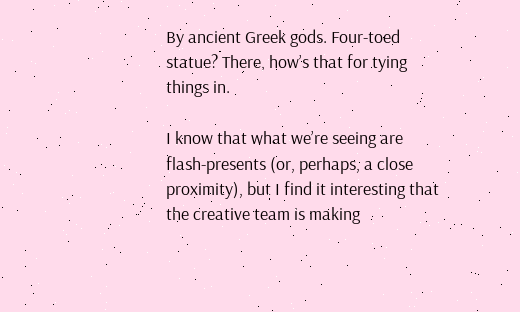By ancient Greek gods. Four-toed statue? There, how’s that for tying things in.

I know that what we’re seeing are flash-presents (or, perhaps, a close proximity), but I find it interesting that the creative team is making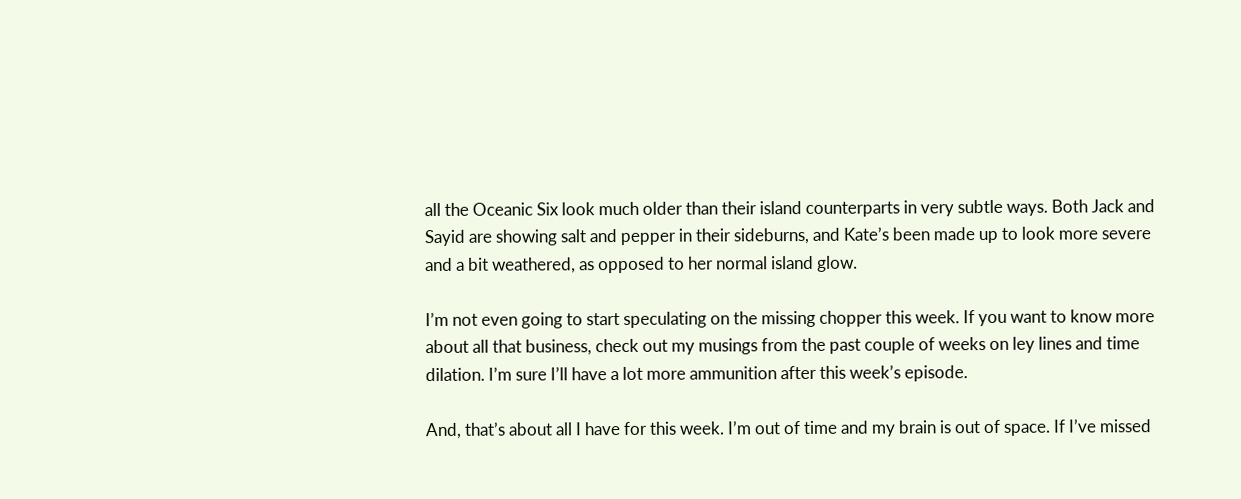all the Oceanic Six look much older than their island counterparts in very subtle ways. Both Jack and Sayid are showing salt and pepper in their sideburns, and Kate’s been made up to look more severe and a bit weathered, as opposed to her normal island glow.

I’m not even going to start speculating on the missing chopper this week. If you want to know more about all that business, check out my musings from the past couple of weeks on ley lines and time dilation. I’m sure I’ll have a lot more ammunition after this week’s episode.

And, that’s about all I have for this week. I’m out of time and my brain is out of space. If I’ve missed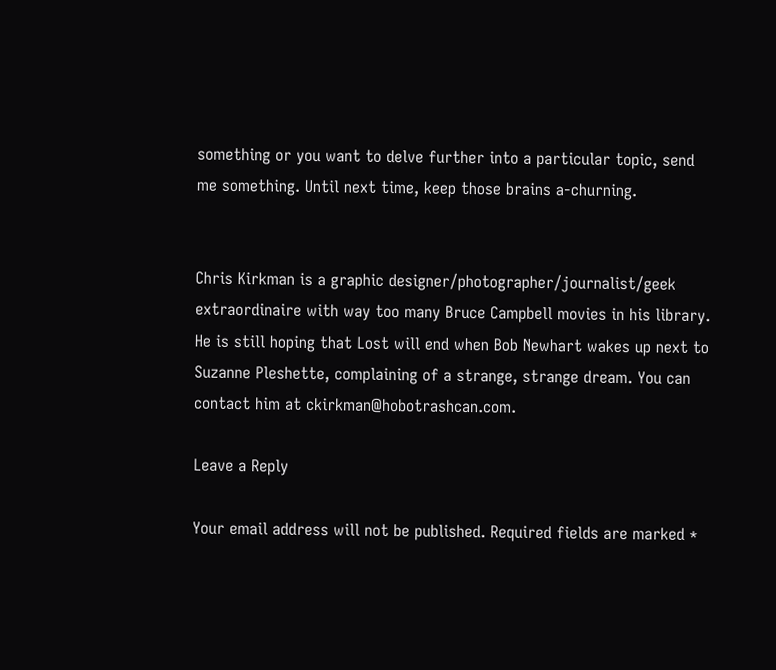something or you want to delve further into a particular topic, send me something. Until next time, keep those brains a-churning.


Chris Kirkman is a graphic designer/photographer/journalist/geek extraordinaire with way too many Bruce Campbell movies in his library. He is still hoping that Lost will end when Bob Newhart wakes up next to Suzanne Pleshette, complaining of a strange, strange dream. You can contact him at ckirkman@hobotrashcan.com.

Leave a Reply

Your email address will not be published. Required fields are marked *